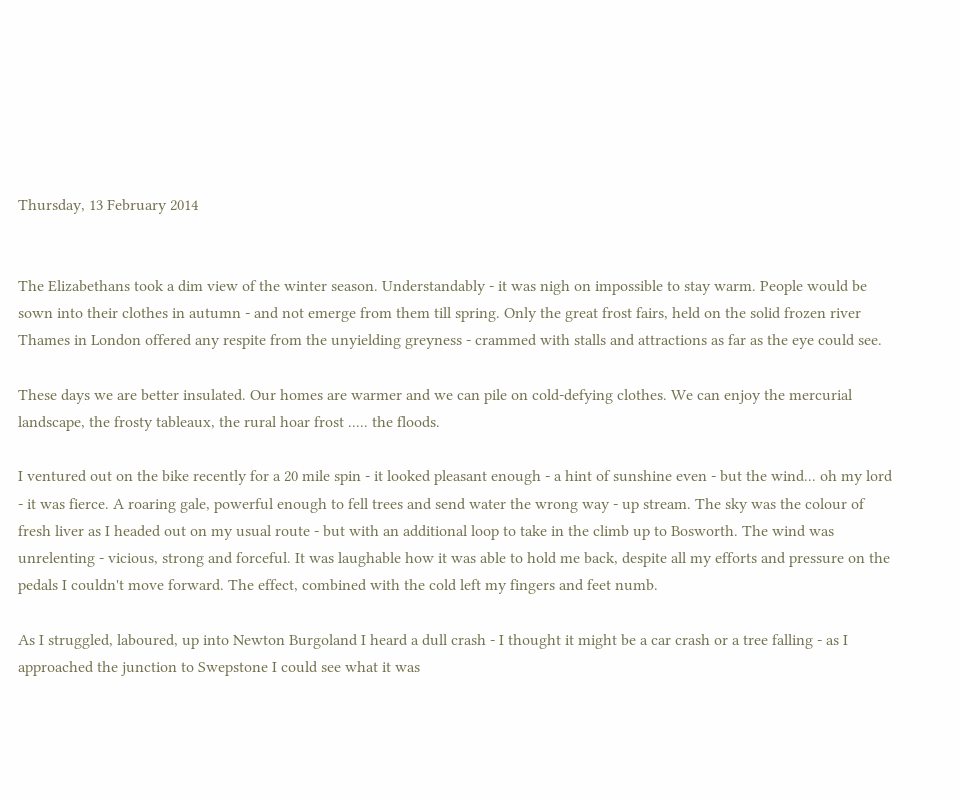Thursday, 13 February 2014


The Elizabethans took a dim view of the winter season. Understandably - it was nigh on impossible to stay warm. People would be sown into their clothes in autumn - and not emerge from them till spring. Only the great frost fairs, held on the solid frozen river Thames in London offered any respite from the unyielding greyness - crammed with stalls and attractions as far as the eye could see.

These days we are better insulated. Our homes are warmer and we can pile on cold-defying clothes. We can enjoy the mercurial landscape, the frosty tableaux, the rural hoar frost ..... the floods.

I ventured out on the bike recently for a 20 mile spin - it looked pleasant enough - a hint of sunshine even - but the wind... oh my lord - it was fierce. A roaring gale, powerful enough to fell trees and send water the wrong way - up stream. The sky was the colour of fresh liver as I headed out on my usual route - but with an additional loop to take in the climb up to Bosworth. The wind was unrelenting - vicious, strong and forceful. It was laughable how it was able to hold me back, despite all my efforts and pressure on the pedals I couldn't move forward. The effect, combined with the cold left my fingers and feet numb.

As I struggled, laboured, up into Newton Burgoland I heard a dull crash - I thought it might be a car crash or a tree falling - as I approached the junction to Swepstone I could see what it was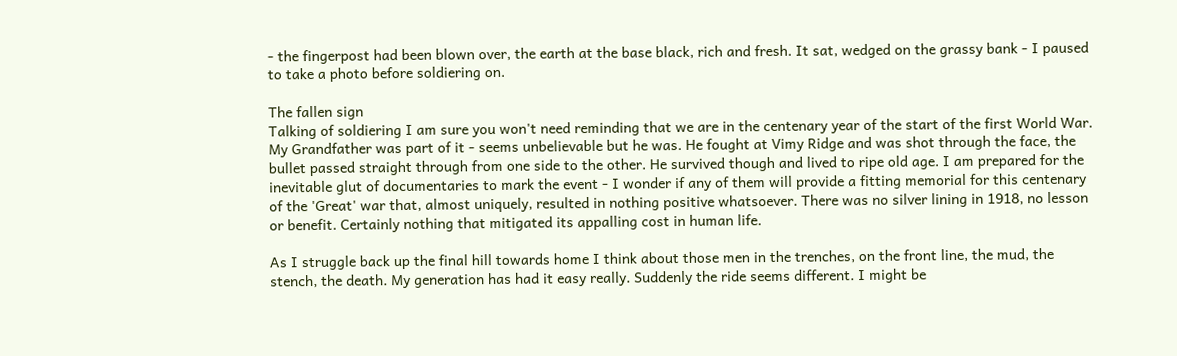- the fingerpost had been blown over, the earth at the base black, rich and fresh. It sat, wedged on the grassy bank - I paused to take a photo before soldiering on.

The fallen sign
Talking of soldiering I am sure you won't need reminding that we are in the centenary year of the start of the first World War. My Grandfather was part of it - seems unbelievable but he was. He fought at Vimy Ridge and was shot through the face, the bullet passed straight through from one side to the other. He survived though and lived to ripe old age. I am prepared for the inevitable glut of documentaries to mark the event - I wonder if any of them will provide a fitting memorial for this centenary of the 'Great' war that, almost uniquely, resulted in nothing positive whatsoever. There was no silver lining in 1918, no lesson or benefit. Certainly nothing that mitigated its appalling cost in human life.

As I struggle back up the final hill towards home I think about those men in the trenches, on the front line, the mud, the stench, the death. My generation has had it easy really. Suddenly the ride seems different. I might be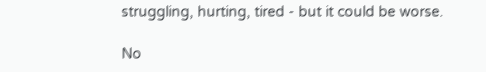struggling, hurting, tired - but it could be worse.

No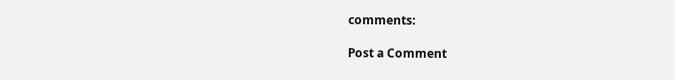comments:

Post a Comment